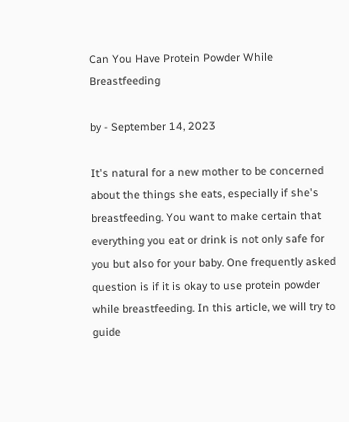Can You Have Protein Powder While Breastfeeding

by - September 14, 2023

It's natural for a new mother to be concerned about the things she eats, especially if she's breastfeeding. You want to make certain that everything you eat or drink is not only safe for you but also for your baby. One frequently asked question is if it is okay to use protein powder while breastfeeding. In this article, we will try to guide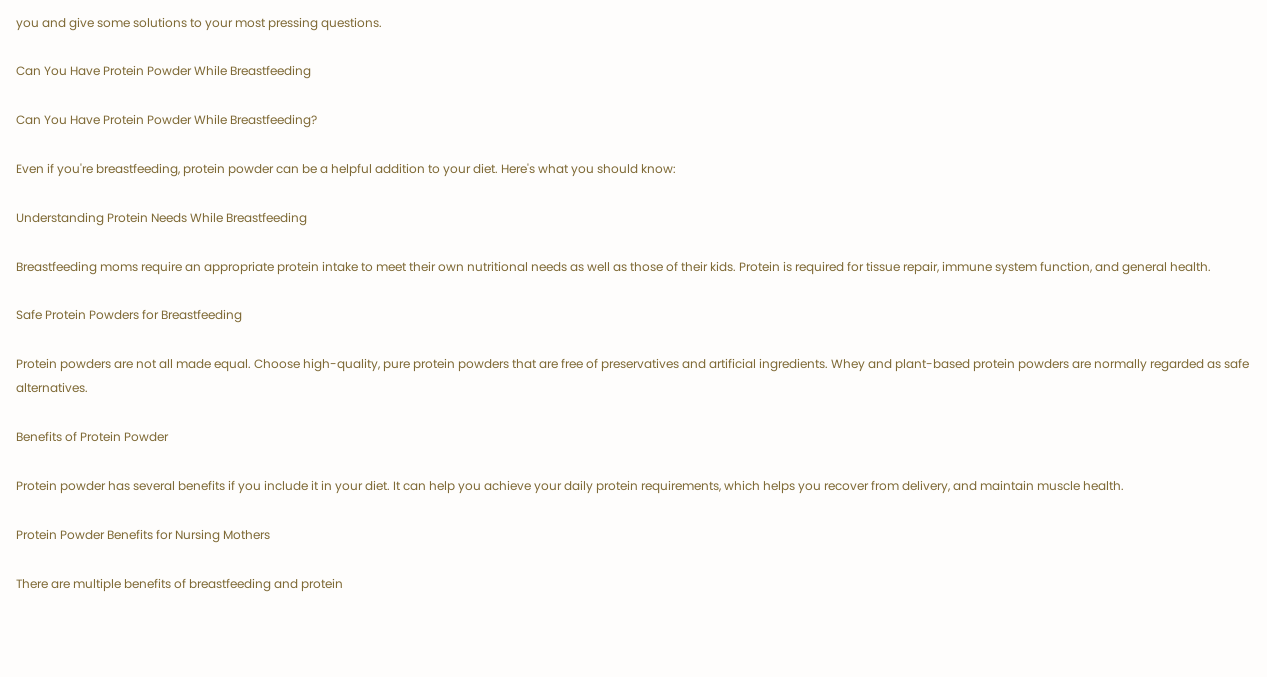you and give some solutions to your most pressing questions.

Can You Have Protein Powder While Breastfeeding

Can You Have Protein Powder While Breastfeeding?

Even if you're breastfeeding, protein powder can be a helpful addition to your diet. Here's what you should know:

Understanding Protein Needs While Breastfeeding

Breastfeeding moms require an appropriate protein intake to meet their own nutritional needs as well as those of their kids. Protein is required for tissue repair, immune system function, and general health.

Safe Protein Powders for Breastfeeding

Protein powders are not all made equal. Choose high-quality, pure protein powders that are free of preservatives and artificial ingredients. Whey and plant-based protein powders are normally regarded as safe alternatives.

Benefits of Protein Powder

Protein powder has several benefits if you include it in your diet. It can help you achieve your daily protein requirements, which helps you recover from delivery, and maintain muscle health.

Protein Powder Benefits for Nursing Mothers

There are multiple benefits of breastfeeding and protein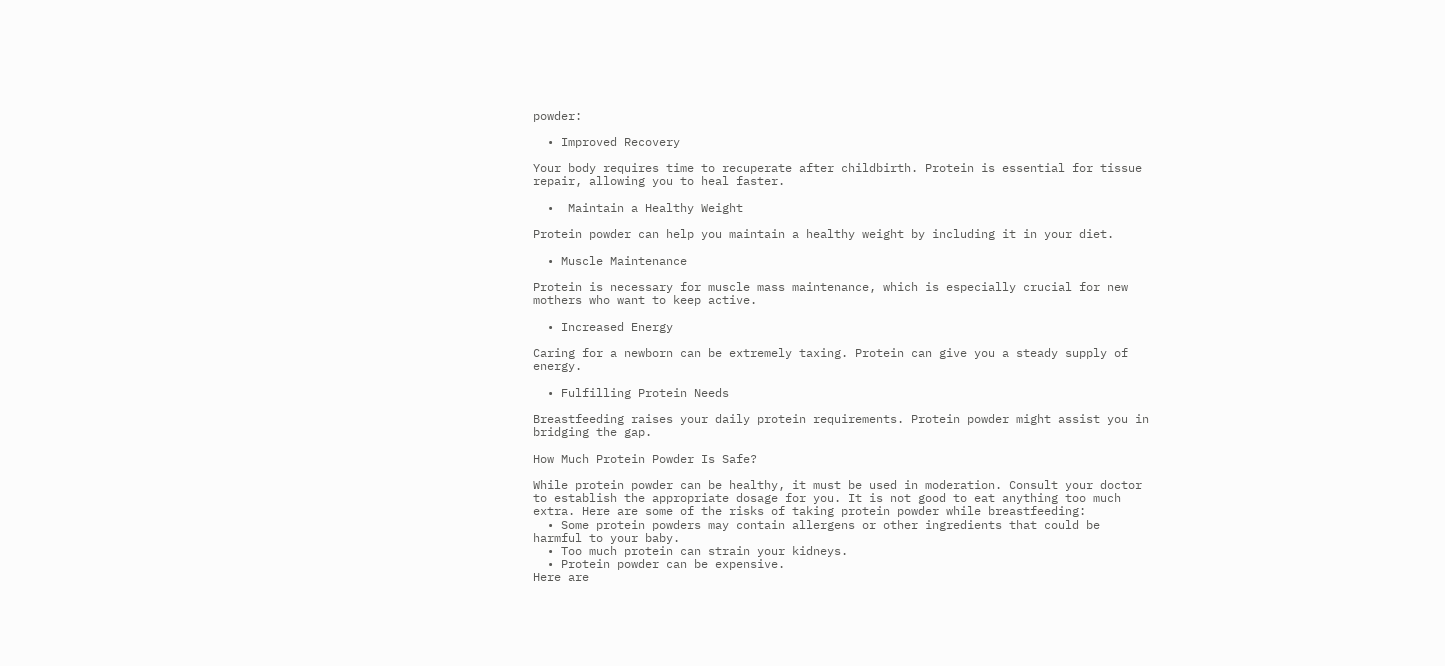powder:

  • Improved Recovery

Your body requires time to recuperate after childbirth. Protein is essential for tissue repair, allowing you to heal faster.

  •  Maintain a Healthy Weight

Protein powder can help you maintain a healthy weight by including it in your diet.

  • Muscle Maintenance

Protein is necessary for muscle mass maintenance, which is especially crucial for new mothers who want to keep active.

  • Increased Energy

Caring for a newborn can be extremely taxing. Protein can give you a steady supply of energy.

  • Fulfilling Protein Needs

Breastfeeding raises your daily protein requirements. Protein powder might assist you in bridging the gap.

How Much Protein Powder Is Safe?

While protein powder can be healthy, it must be used in moderation. Consult your doctor to establish the appropriate dosage for you. It is not good to eat anything too much extra. Here are some of the risks of taking protein powder while breastfeeding:
  • Some protein powders may contain allergens or other ingredients that could be harmful to your baby.
  • Too much protein can strain your kidneys.
  • Protein powder can be expensive.
Here are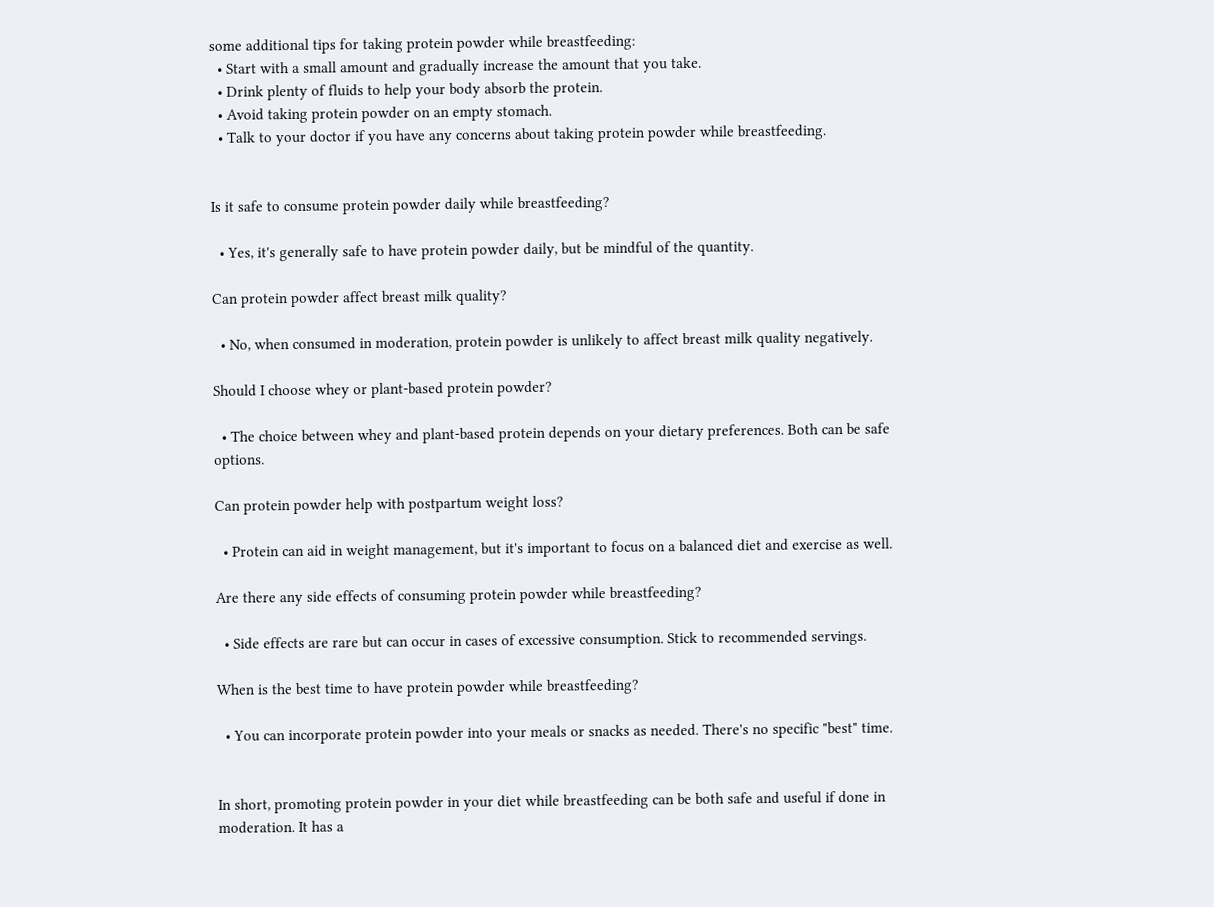some additional tips for taking protein powder while breastfeeding:
  • Start with a small amount and gradually increase the amount that you take.
  • Drink plenty of fluids to help your body absorb the protein.
  • Avoid taking protein powder on an empty stomach.
  • Talk to your doctor if you have any concerns about taking protein powder while breastfeeding.


Is it safe to consume protein powder daily while breastfeeding?

  • Yes, it's generally safe to have protein powder daily, but be mindful of the quantity.

Can protein powder affect breast milk quality?

  • No, when consumed in moderation, protein powder is unlikely to affect breast milk quality negatively.

Should I choose whey or plant-based protein powder?

  • The choice between whey and plant-based protein depends on your dietary preferences. Both can be safe options.

Can protein powder help with postpartum weight loss?

  • Protein can aid in weight management, but it's important to focus on a balanced diet and exercise as well.

Are there any side effects of consuming protein powder while breastfeeding?

  • Side effects are rare but can occur in cases of excessive consumption. Stick to recommended servings.

When is the best time to have protein powder while breastfeeding?

  • You can incorporate protein powder into your meals or snacks as needed. There's no specific "best" time.


In short, promoting protein powder in your diet while breastfeeding can be both safe and useful if done in moderation. It has a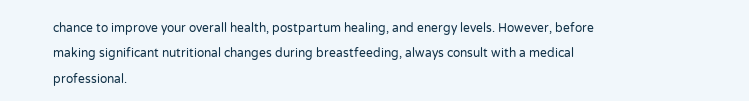chance to improve your overall health, postpartum healing, and energy levels. However, before making significant nutritional changes during breastfeeding, always consult with a medical professional.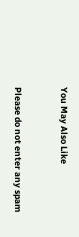You May Also Like


Please do not enter any spam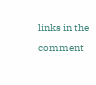links in the comment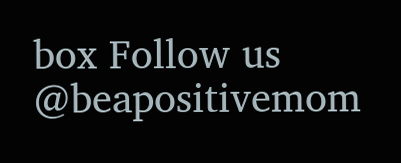box Follow us @beapositivemom